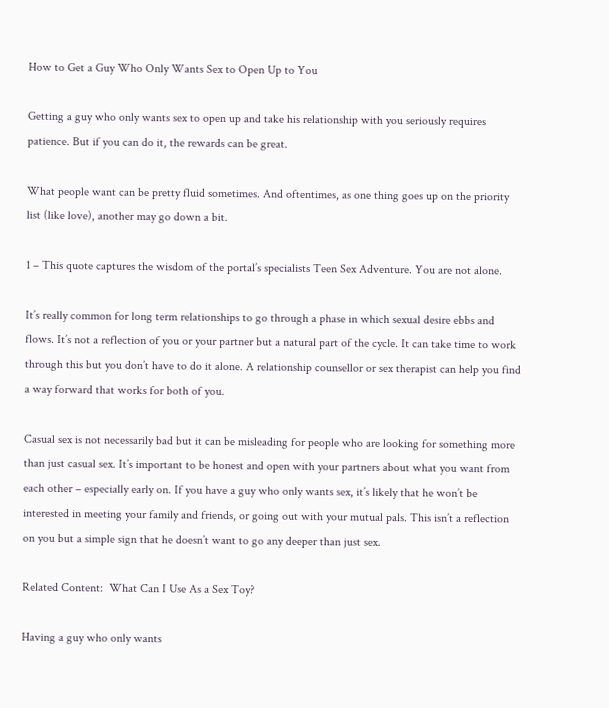How to Get a Guy Who Only Wants Sex to Open Up to You

Getting a guy who only wants sex to open up and take his relationship with you seriously requires patience. But if you can do it, the rewards can be great.

What people want can be pretty fluid sometimes. And oftentimes, as one thing goes up on the priority list (like love), another may go down a bit.

1 – This quote captures the wisdom of the portal’s specialists Teen Sex Adventure. You are not alone.

It’s really common for long term relationships to go through a phase in which sexual desire ebbs and flows. It’s not a reflection of you or your partner but a natural part of the cycle. It can take time to work through this but you don’t have to do it alone. A relationship counsellor or sex therapist can help you find a way forward that works for both of you.

Casual sex is not necessarily bad but it can be misleading for people who are looking for something more than just casual sex. It’s important to be honest and open with your partners about what you want from each other – especially early on. If you have a guy who only wants sex, it’s likely that he won’t be interested in meeting your family and friends, or going out with your mutual pals. This isn’t a reflection on you but a simple sign that he doesn’t want to go any deeper than just sex.

Related Content:  What Can I Use As a Sex Toy?

Having a guy who only wants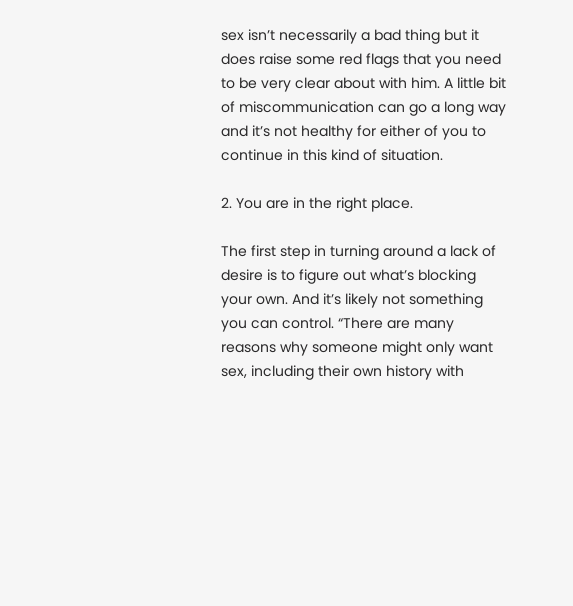sex isn’t necessarily a bad thing but it does raise some red flags that you need to be very clear about with him. A little bit of miscommunication can go a long way and it’s not healthy for either of you to continue in this kind of situation.

2. You are in the right place.

The first step in turning around a lack of desire is to figure out what’s blocking your own. And it’s likely not something you can control. “There are many reasons why someone might only want sex, including their own history with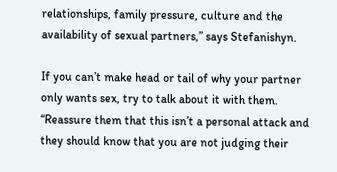relationships, family pressure, culture and the availability of sexual partners,” says Stefanishyn.

If you can’t make head or tail of why your partner only wants sex, try to talk about it with them. “Reassure them that this isn’t a personal attack and they should know that you are not judging their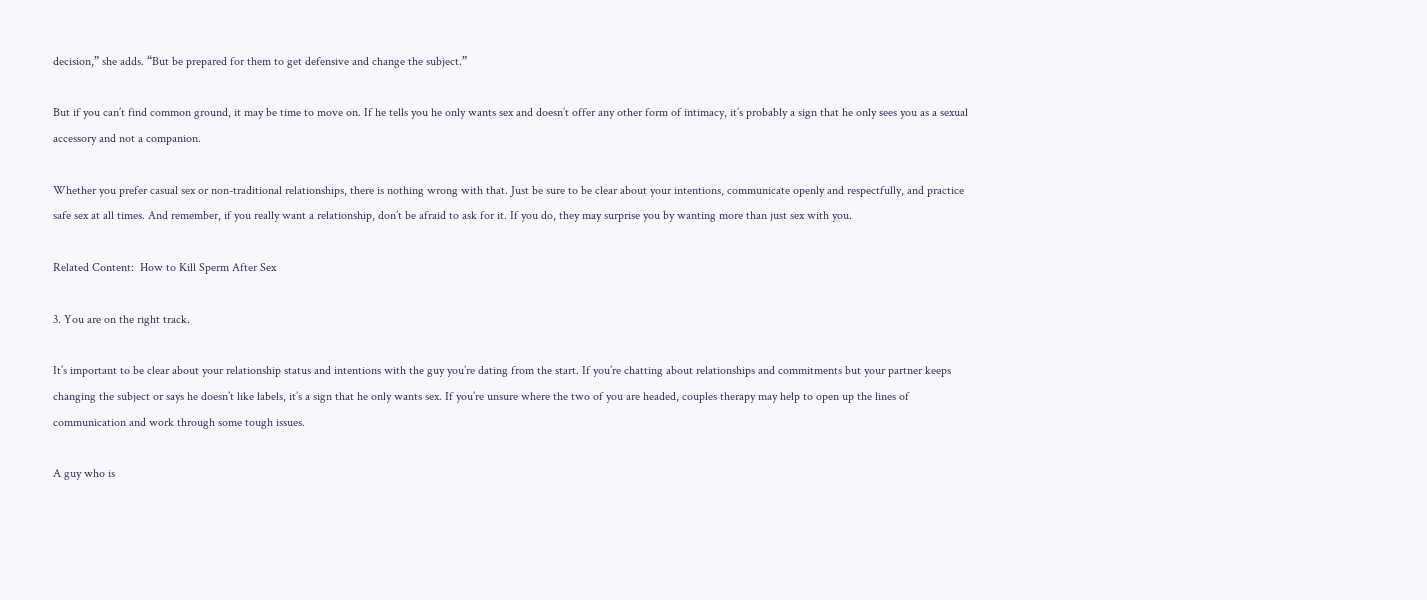decision,” she adds. “But be prepared for them to get defensive and change the subject.”

But if you can’t find common ground, it may be time to move on. If he tells you he only wants sex and doesn’t offer any other form of intimacy, it’s probably a sign that he only sees you as a sexual accessory and not a companion.

Whether you prefer casual sex or non-traditional relationships, there is nothing wrong with that. Just be sure to be clear about your intentions, communicate openly and respectfully, and practice safe sex at all times. And remember, if you really want a relationship, don’t be afraid to ask for it. If you do, they may surprise you by wanting more than just sex with you.

Related Content:  How to Kill Sperm After Sex

3. You are on the right track.

It’s important to be clear about your relationship status and intentions with the guy you’re dating from the start. If you’re chatting about relationships and commitments but your partner keeps changing the subject or says he doesn’t like labels, it’s a sign that he only wants sex. If you’re unsure where the two of you are headed, couples therapy may help to open up the lines of communication and work through some tough issues.

A guy who is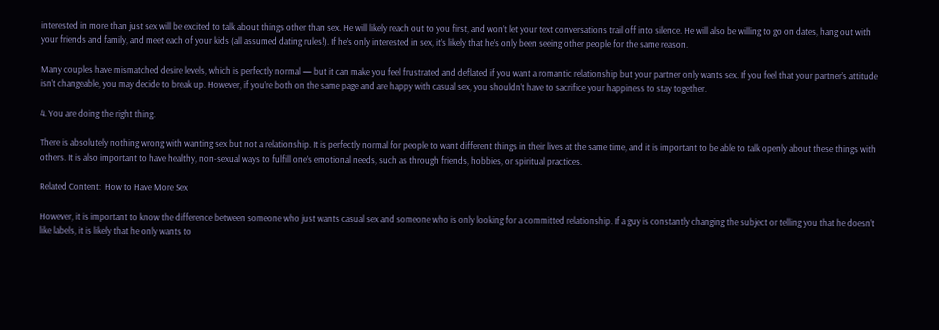interested in more than just sex will be excited to talk about things other than sex. He will likely reach out to you first, and won’t let your text conversations trail off into silence. He will also be willing to go on dates, hang out with your friends and family, and meet each of your kids (all assumed dating rules!). If he’s only interested in sex, it’s likely that he’s only been seeing other people for the same reason.

Many couples have mismatched desire levels, which is perfectly normal — but it can make you feel frustrated and deflated if you want a romantic relationship but your partner only wants sex. If you feel that your partner’s attitude isn’t changeable, you may decide to break up. However, if you’re both on the same page and are happy with casual sex, you shouldn’t have to sacrifice your happiness to stay together.

4. You are doing the right thing.

There is absolutely nothing wrong with wanting sex but not a relationship. It is perfectly normal for people to want different things in their lives at the same time, and it is important to be able to talk openly about these things with others. It is also important to have healthy, non-sexual ways to fulfill one’s emotional needs, such as through friends, hobbies, or spiritual practices.

Related Content:  How to Have More Sex

However, it is important to know the difference between someone who just wants casual sex and someone who is only looking for a committed relationship. If a guy is constantly changing the subject or telling you that he doesn’t like labels, it is likely that he only wants to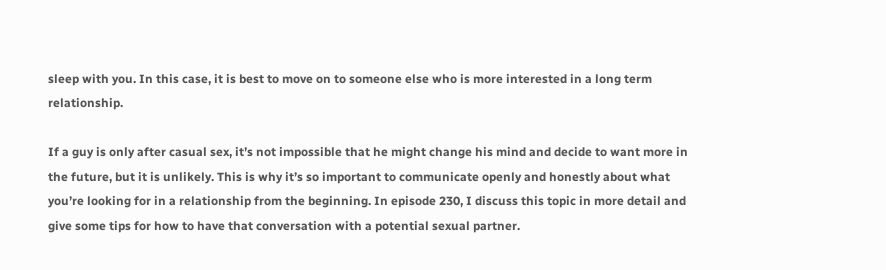sleep with you. In this case, it is best to move on to someone else who is more interested in a long term relationship.

If a guy is only after casual sex, it’s not impossible that he might change his mind and decide to want more in the future, but it is unlikely. This is why it’s so important to communicate openly and honestly about what you’re looking for in a relationship from the beginning. In episode 230, I discuss this topic in more detail and give some tips for how to have that conversation with a potential sexual partner.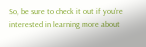So, be sure to check it out if you’re interested in learning more about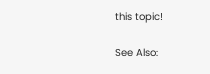this topic!

See Also: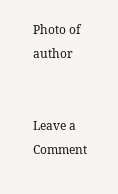Photo of author


Leave a Comment